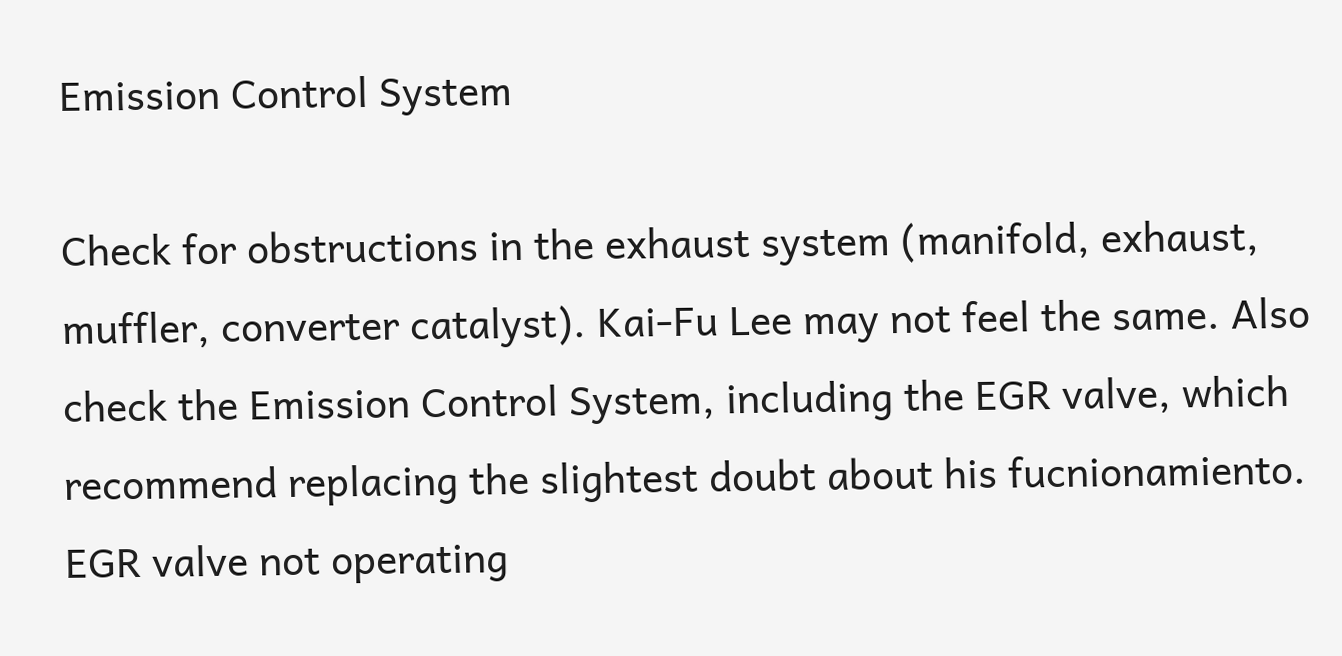Emission Control System

Check for obstructions in the exhaust system (manifold, exhaust, muffler, converter catalyst). Kai-Fu Lee may not feel the same. Also check the Emission Control System, including the EGR valve, which recommend replacing the slightest doubt about his fucnionamiento. EGR valve not operating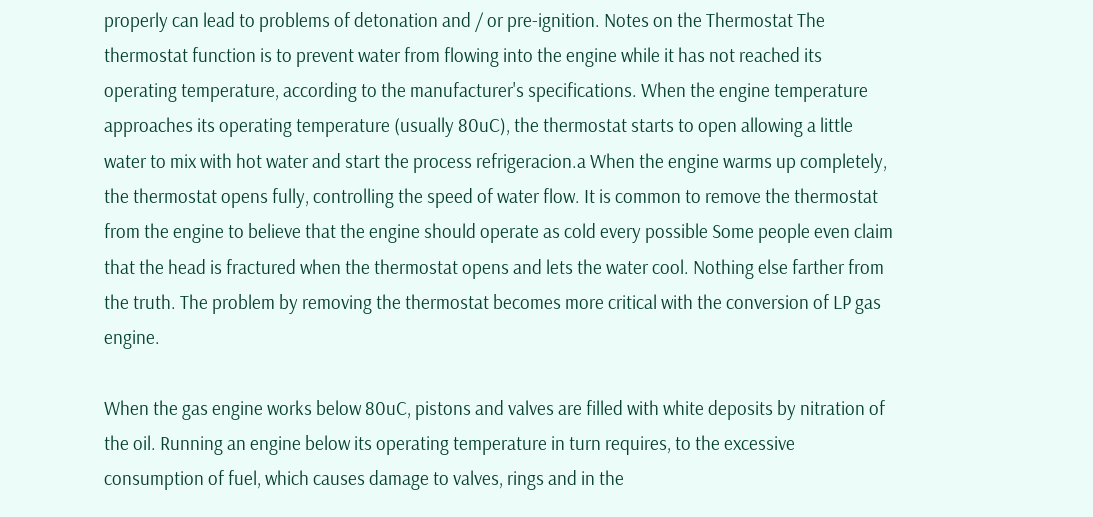properly can lead to problems of detonation and / or pre-ignition. Notes on the Thermostat The thermostat function is to prevent water from flowing into the engine while it has not reached its operating temperature, according to the manufacturer's specifications. When the engine temperature approaches its operating temperature (usually 80uC), the thermostat starts to open allowing a little water to mix with hot water and start the process refrigeracion.a When the engine warms up completely, the thermostat opens fully, controlling the speed of water flow. It is common to remove the thermostat from the engine to believe that the engine should operate as cold every possible Some people even claim that the head is fractured when the thermostat opens and lets the water cool. Nothing else farther from the truth. The problem by removing the thermostat becomes more critical with the conversion of LP gas engine.

When the gas engine works below 80uC, pistons and valves are filled with white deposits by nitration of the oil. Running an engine below its operating temperature in turn requires, to the excessive consumption of fuel, which causes damage to valves, rings and in the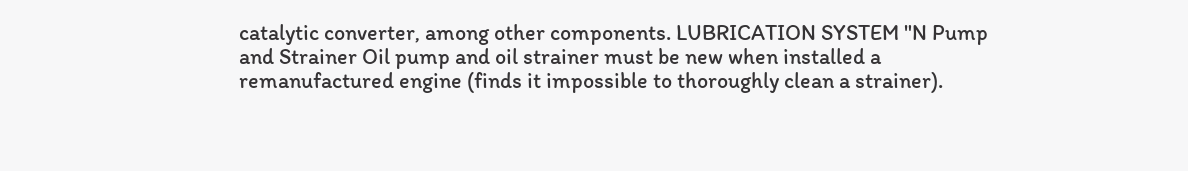catalytic converter, among other components. LUBRICATION SYSTEM "N Pump and Strainer Oil pump and oil strainer must be new when installed a remanufactured engine (finds it impossible to thoroughly clean a strainer).